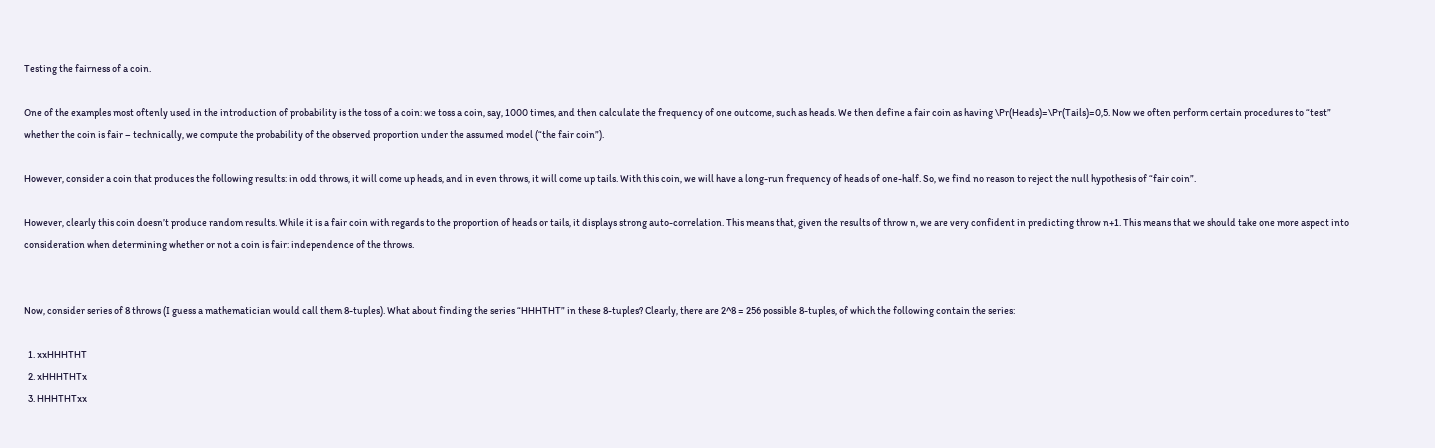Testing the fairness of a coin.

One of the examples most oftenly used in the introduction of probability is the toss of a coin: we toss a coin, say, 1000 times, and then calculate the frequency of one outcome, such as heads. We then define a fair coin as having \Pr(Heads)=\Pr(Tails)=0,5. Now we often perform certain procedures to “test” whether the coin is fair – technically, we compute the probability of the observed proportion under the assumed model (“the fair coin”).

However, consider a coin that produces the following results: in odd throws, it will come up heads, and in even throws, it will come up tails. With this coin, we will have a long-run frequency of heads of one-half. So, we find no reason to reject the null hypothesis of “fair coin”.

However, clearly this coin doesn’t produce random results. While it is a fair coin with regards to the proportion of heads or tails, it displays strong auto-correlation. This means that, given the results of throw n, we are very confident in predicting throw n+1. This means that we should take one more aspect into consideration when determining whether or not a coin is fair: independence of the throws.


Now, consider series of 8 throws (I guess a mathematician would call them 8-tuples). What about finding the series “HHHTHT” in these 8-tuples? Clearly, there are 2^8 = 256 possible 8-tuples, of which the following contain the series:

  1. xxHHHTHT
  2. xHHHTHTx
  3. HHHTHTxx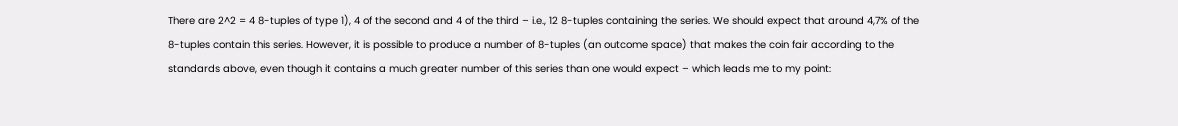There are 2^2 = 4 8-tuples of type 1), 4 of the second and 4 of the third – i.e., 12 8-tuples containing the series. We should expect that around 4,7% of the 8-tuples contain this series. However, it is possible to produce a number of 8-tuples (an outcome space) that makes the coin fair according to the standards above, even though it contains a much greater number of this series than one would expect – which leads me to my point: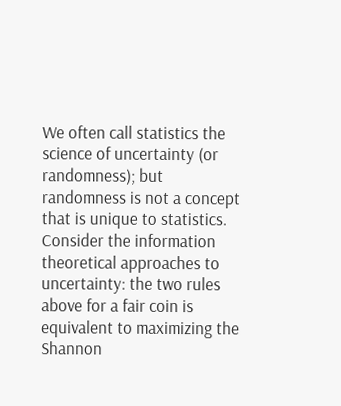We often call statistics the science of uncertainty (or randomness); but randomness is not a concept that is unique to statistics. Consider the information theoretical approaches to uncertainty: the two rules above for a fair coin is equivalent to maximizing the Shannon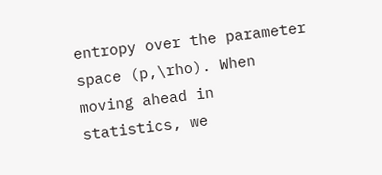entropy over the parameter space (p,\rho). When moving ahead in statistics, we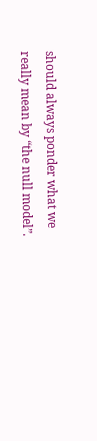should always ponder what we really mean by “the null model”.